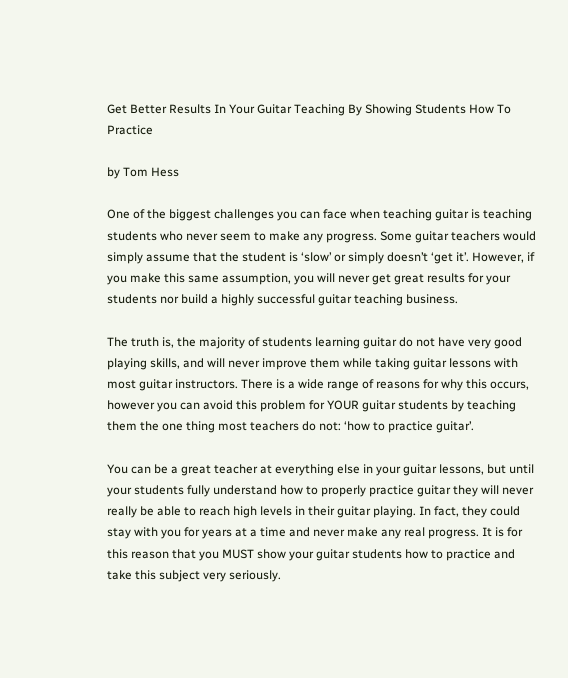Get Better Results In Your Guitar Teaching By Showing Students How To Practice

by Tom Hess

One of the biggest challenges you can face when teaching guitar is teaching students who never seem to make any progress. Some guitar teachers would simply assume that the student is ‘slow’ or simply doesn’t ‘get it’. However, if you make this same assumption, you will never get great results for your students nor build a highly successful guitar teaching business.

The truth is, the majority of students learning guitar do not have very good playing skills, and will never improve them while taking guitar lessons with most guitar instructors. There is a wide range of reasons for why this occurs, however you can avoid this problem for YOUR guitar students by teaching them the one thing most teachers do not: ‘how to practice guitar’.

You can be a great teacher at everything else in your guitar lessons, but until your students fully understand how to properly practice guitar they will never really be able to reach high levels in their guitar playing. In fact, they could stay with you for years at a time and never make any real progress. It is for this reason that you MUST show your guitar students how to practice and take this subject very seriously.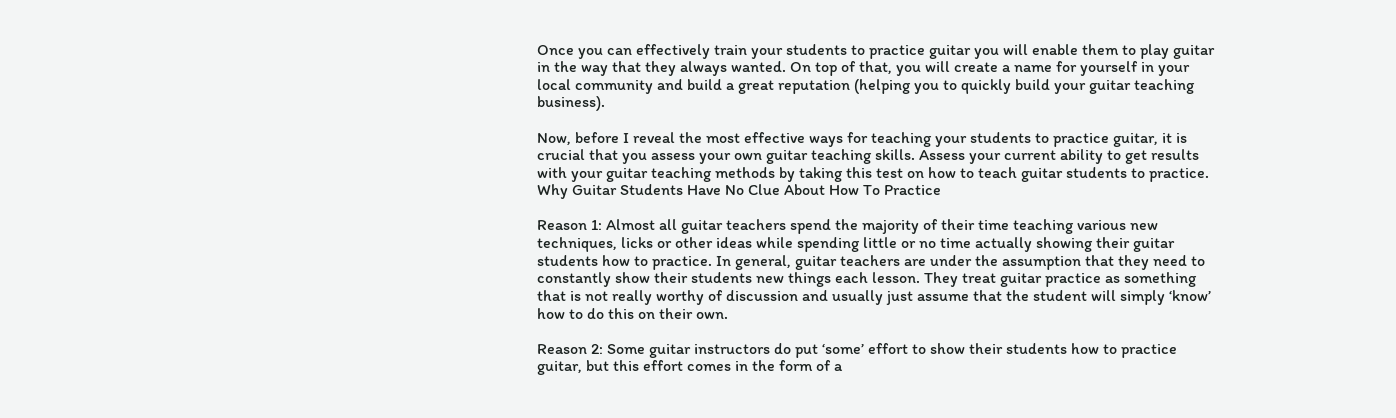Once you can effectively train your students to practice guitar you will enable them to play guitar in the way that they always wanted. On top of that, you will create a name for yourself in your local community and build a great reputation (helping you to quickly build your guitar teaching business).

Now, before I reveal the most effective ways for teaching your students to practice guitar, it is crucial that you assess your own guitar teaching skills. Assess your current ability to get results with your guitar teaching methods by taking this test on how to teach guitar students to practice.
Why Guitar Students Have No Clue About How To Practice

Reason 1: Almost all guitar teachers spend the majority of their time teaching various new techniques, licks or other ideas while spending little or no time actually showing their guitar students how to practice. In general, guitar teachers are under the assumption that they need to constantly show their students new things each lesson. They treat guitar practice as something that is not really worthy of discussion and usually just assume that the student will simply ‘know’ how to do this on their own.

Reason 2: Some guitar instructors do put ‘some’ effort to show their students how to practice guitar, but this effort comes in the form of a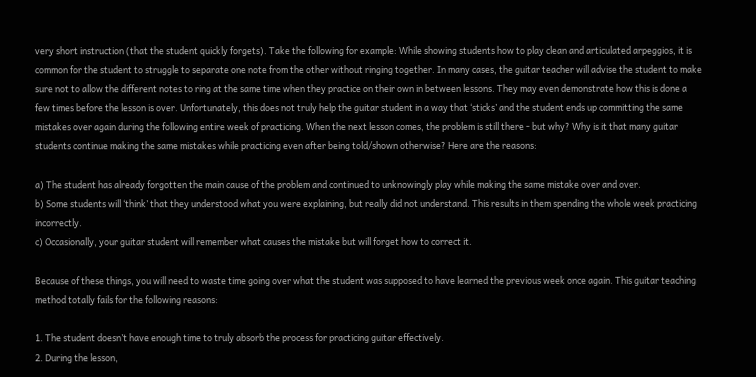very short instruction (that the student quickly forgets). Take the following for example: While showing students how to play clean and articulated arpeggios, it is common for the student to struggle to separate one note from the other without ringing together. In many cases, the guitar teacher will advise the student to make sure not to allow the different notes to ring at the same time when they practice on their own in between lessons. They may even demonstrate how this is done a few times before the lesson is over. Unfortunately, this does not truly help the guitar student in a way that ‘sticks’ and the student ends up committing the same mistakes over again during the following entire week of practicing. When the next lesson comes, the problem is still there - but why? Why is it that many guitar students continue making the same mistakes while practicing even after being told/shown otherwise? Here are the reasons:

a) The student has already forgotten the main cause of the problem and continued to unknowingly play while making the same mistake over and over.
b) Some students will ‘think’ that they understood what you were explaining, but really did not understand. This results in them spending the whole week practicing incorrectly.
c) Occasionally, your guitar student will remember what causes the mistake but will forget how to correct it.

Because of these things, you will need to waste time going over what the student was supposed to have learned the previous week once again. This guitar teaching method totally fails for the following reasons:

1. The student doesn’t have enough time to truly absorb the process for practicing guitar effectively.
2. During the lesson,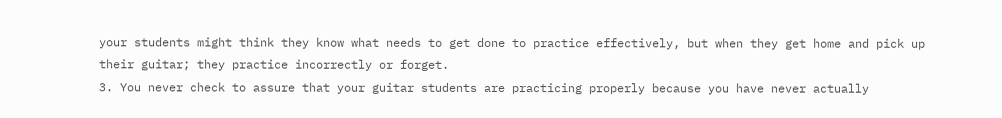your students might think they know what needs to get done to practice effectively, but when they get home and pick up their guitar; they practice incorrectly or forget.
3. You never check to assure that your guitar students are practicing properly because you have never actually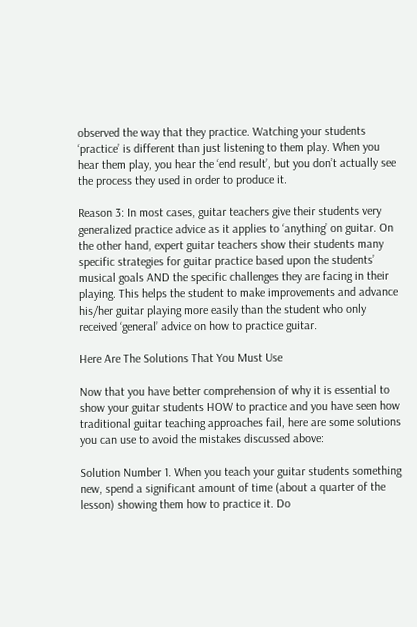observed the way that they practice. Watching your students ‘practice’ is different than just listening to them play. When you hear them play, you hear the ‘end result’, but you don’t actually see the process they used in order to produce it.

Reason 3: In most cases, guitar teachers give their students very generalized practice advice as it applies to ‘anything’ on guitar. On the other hand, expert guitar teachers show their students many specific strategies for guitar practice based upon the students’ musical goals AND the specific challenges they are facing in their playing. This helps the student to make improvements and advance his/her guitar playing more easily than the student who only received ‘general’ advice on how to practice guitar.

Here Are The Solutions That You Must Use

Now that you have better comprehension of why it is essential to show your guitar students HOW to practice and you have seen how traditional guitar teaching approaches fail, here are some solutions you can use to avoid the mistakes discussed above:

Solution Number 1. When you teach your guitar students something new, spend a significant amount of time (about a quarter of the lesson) showing them how to practice it. Do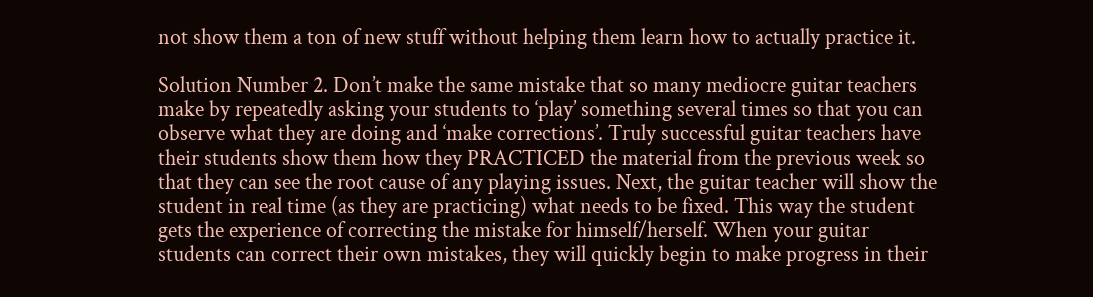not show them a ton of new stuff without helping them learn how to actually practice it.

Solution Number 2. Don’t make the same mistake that so many mediocre guitar teachers make by repeatedly asking your students to ‘play’ something several times so that you can observe what they are doing and ‘make corrections’. Truly successful guitar teachers have their students show them how they PRACTICED the material from the previous week so that they can see the root cause of any playing issues. Next, the guitar teacher will show the student in real time (as they are practicing) what needs to be fixed. This way the student gets the experience of correcting the mistake for himself/herself. When your guitar students can correct their own mistakes, they will quickly begin to make progress in their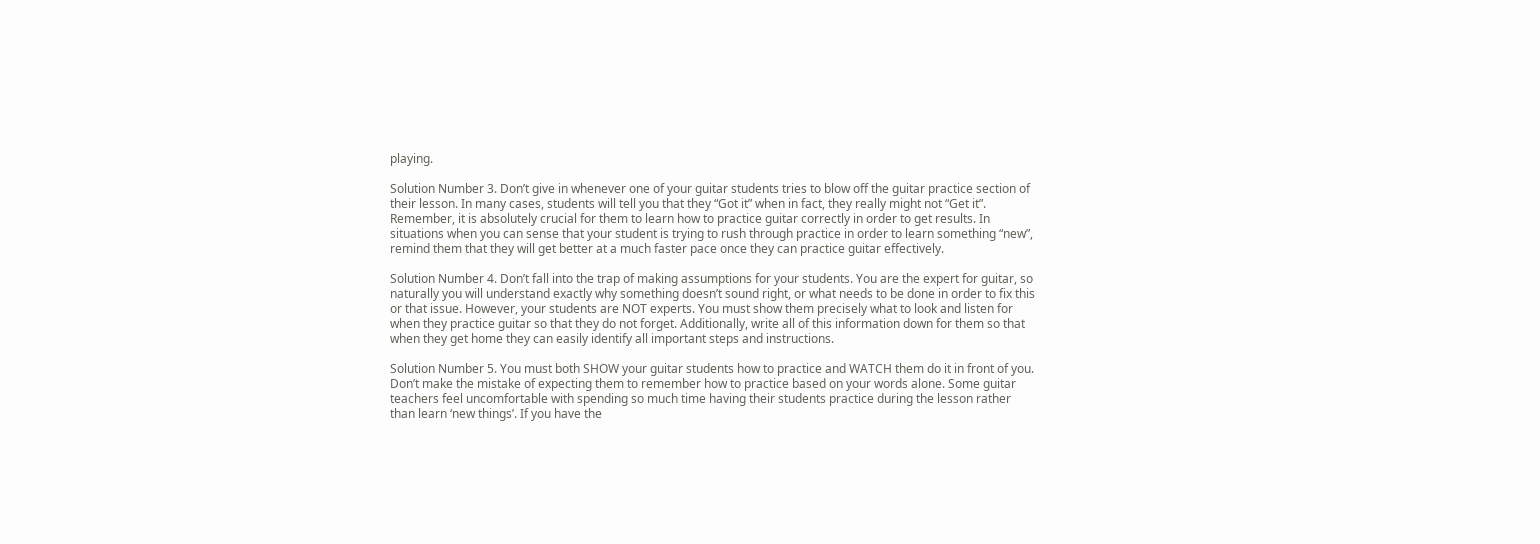playing.

Solution Number 3. Don’t give in whenever one of your guitar students tries to blow off the guitar practice section of their lesson. In many cases, students will tell you that they “Got it” when in fact, they really might not “Get it”. Remember, it is absolutely crucial for them to learn how to practice guitar correctly in order to get results. In situations when you can sense that your student is trying to rush through practice in order to learn something “new”, remind them that they will get better at a much faster pace once they can practice guitar effectively.

Solution Number 4. Don’t fall into the trap of making assumptions for your students. You are the expert for guitar, so naturally you will understand exactly why something doesn’t sound right, or what needs to be done in order to fix this or that issue. However, your students are NOT experts. You must show them precisely what to look and listen for when they practice guitar so that they do not forget. Additionally, write all of this information down for them so that when they get home they can easily identify all important steps and instructions.

Solution Number 5. You must both SHOW your guitar students how to practice and WATCH them do it in front of you. Don’t make the mistake of expecting them to remember how to practice based on your words alone. Some guitar teachers feel uncomfortable with spending so much time having their students practice during the lesson rather than learn ‘new things’. If you have the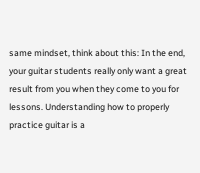same mindset, think about this: In the end, your guitar students really only want a great result from you when they come to you for lessons. Understanding how to properly practice guitar is a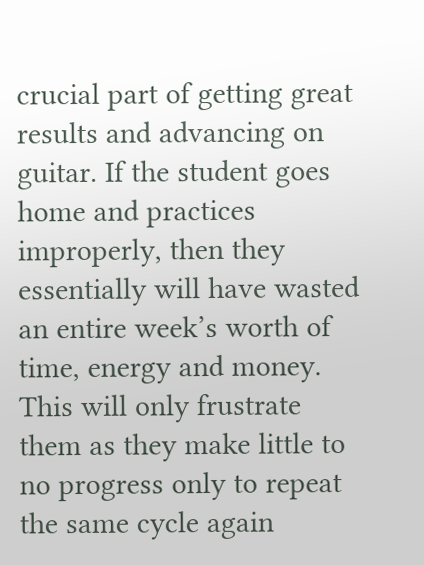crucial part of getting great results and advancing on guitar. If the student goes home and practices improperly, then they essentially will have wasted an entire week’s worth of time, energy and money. This will only frustrate them as they make little to no progress only to repeat the same cycle again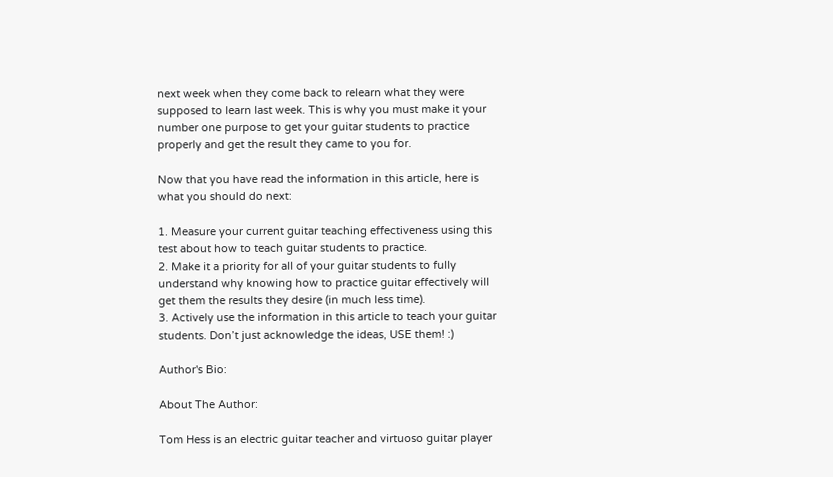next week when they come back to relearn what they were supposed to learn last week. This is why you must make it your number one purpose to get your guitar students to practice properly and get the result they came to you for.

Now that you have read the information in this article, here is what you should do next:

1. Measure your current guitar teaching effectiveness using this test about how to teach guitar students to practice.
2. Make it a priority for all of your guitar students to fully understand why knowing how to practice guitar effectively will get them the results they desire (in much less time).
3. Actively use the information in this article to teach your guitar students. Don’t just acknowledge the ideas, USE them! :)

Author's Bio:

About The Author:

Tom Hess is an electric guitar teacher and virtuoso guitar player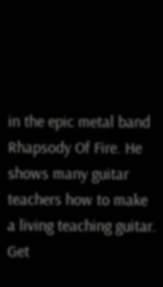in the epic metal band Rhapsody Of Fire. He shows many guitar teachers how to make a living teaching guitar. Get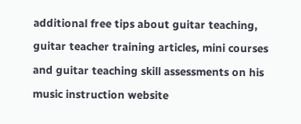additional free tips about guitar teaching, guitar teacher training articles, mini courses and guitar teaching skill assessments on his
music instruction website